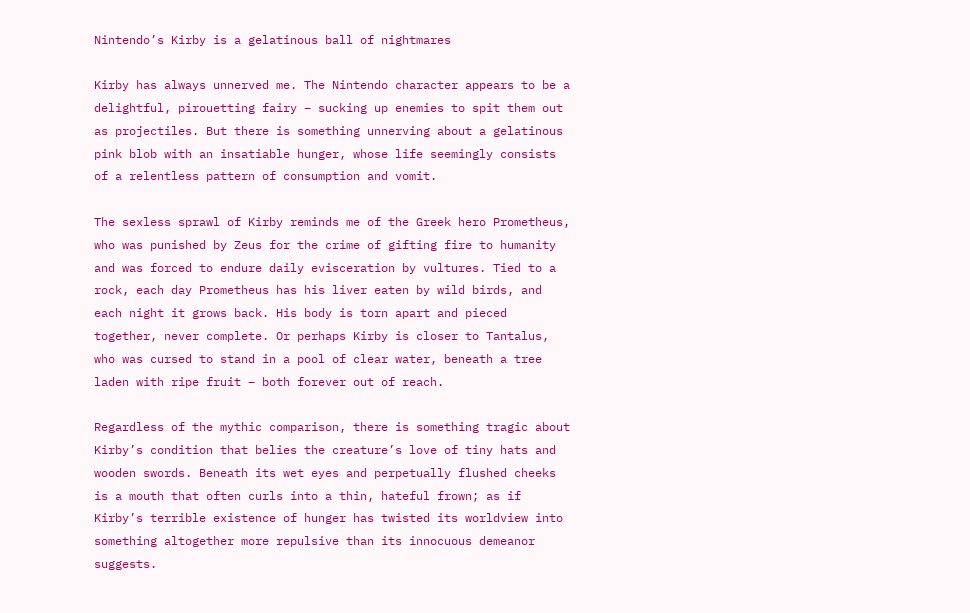Nintendo’s Kirby is a gelatinous ball of nightmares

Kirby has always unnerved me. The Nintendo character appears to be a delightful, pirouetting fairy – sucking up enemies to spit them out as projectiles. But there is something unnerving about a gelatinous pink blob with an insatiable hunger, whose life seemingly consists of a relentless pattern of consumption and vomit.

The sexless sprawl of Kirby reminds me of the Greek hero Prometheus, who was punished by Zeus for the crime of gifting fire to humanity and was forced to endure daily evisceration by vultures. Tied to a rock, each day Prometheus has his liver eaten by wild birds, and each night it grows back. His body is torn apart and pieced together, never complete. Or perhaps Kirby is closer to Tantalus, who was cursed to stand in a pool of clear water, beneath a tree laden with ripe fruit – both forever out of reach.

Regardless of the mythic comparison, there is something tragic about Kirby’s condition that belies the creature’s love of tiny hats and wooden swords. Beneath its wet eyes and perpetually flushed cheeks is a mouth that often curls into a thin, hateful frown; as if Kirby’s terrible existence of hunger has twisted its worldview into something altogether more repulsive than its innocuous demeanor suggests.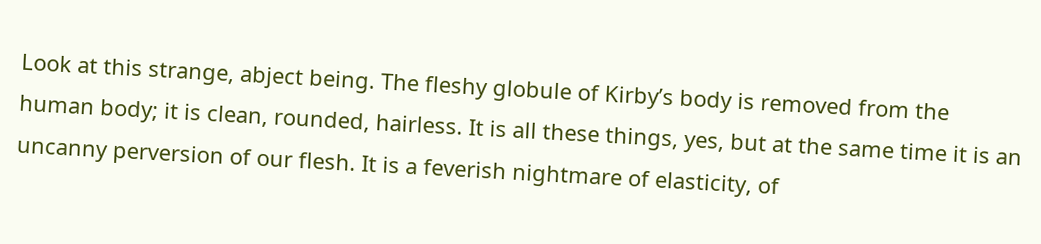Look at this strange, abject being. The fleshy globule of Kirby’s body is removed from the human body; it is clean, rounded, hairless. It is all these things, yes, but at the same time it is an uncanny perversion of our flesh. It is a feverish nightmare of elasticity, of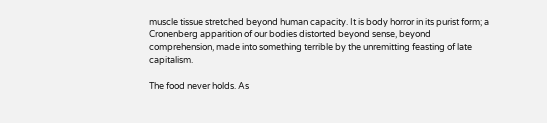muscle tissue stretched beyond human capacity. It is body horror in its purist form; a Cronenberg apparition of our bodies distorted beyond sense, beyond comprehension, made into something terrible by the unremitting feasting of late capitalism.

The food never holds. As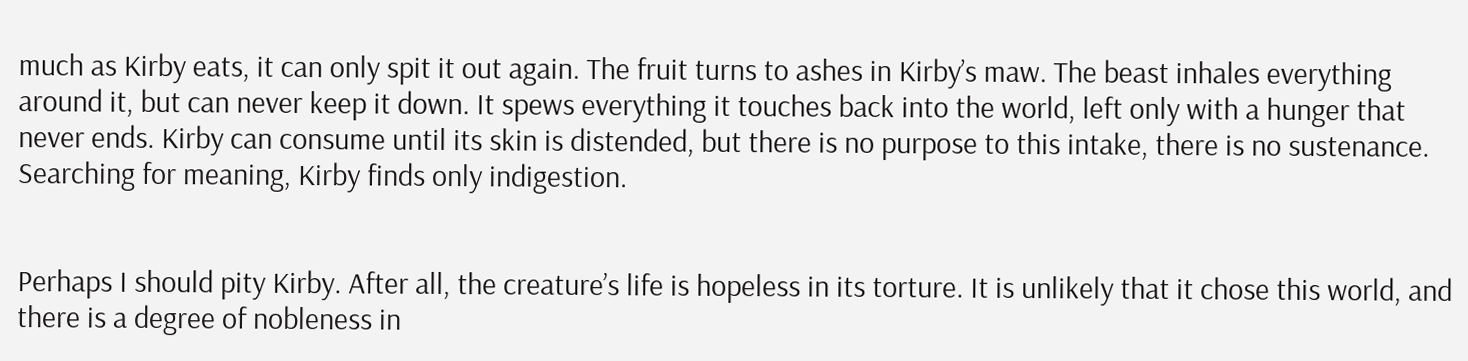much as Kirby eats, it can only spit it out again. The fruit turns to ashes in Kirby’s maw. The beast inhales everything around it, but can never keep it down. It spews everything it touches back into the world, left only with a hunger that never ends. Kirby can consume until its skin is distended, but there is no purpose to this intake, there is no sustenance. Searching for meaning, Kirby finds only indigestion.


Perhaps I should pity Kirby. After all, the creature’s life is hopeless in its torture. It is unlikely that it chose this world, and there is a degree of nobleness in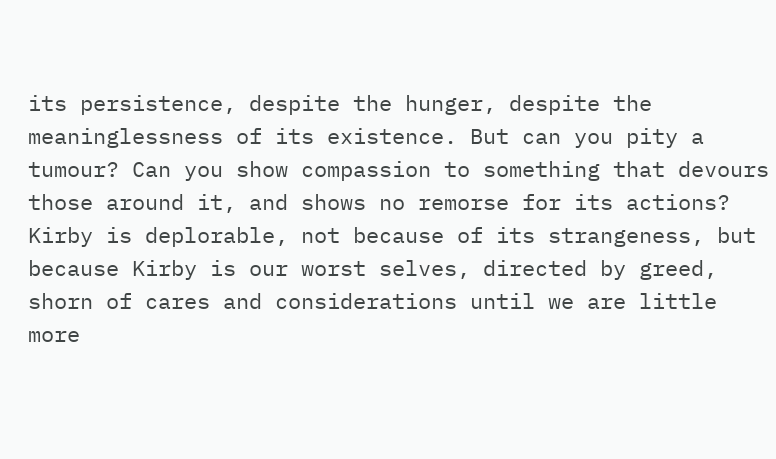its persistence, despite the hunger, despite the meaninglessness of its existence. But can you pity a tumour? Can you show compassion to something that devours those around it, and shows no remorse for its actions? Kirby is deplorable, not because of its strangeness, but because Kirby is our worst selves, directed by greed, shorn of cares and considerations until we are little more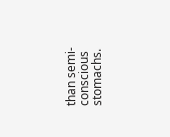than semi-conscious stomachs.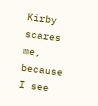Kirby scares me, because I see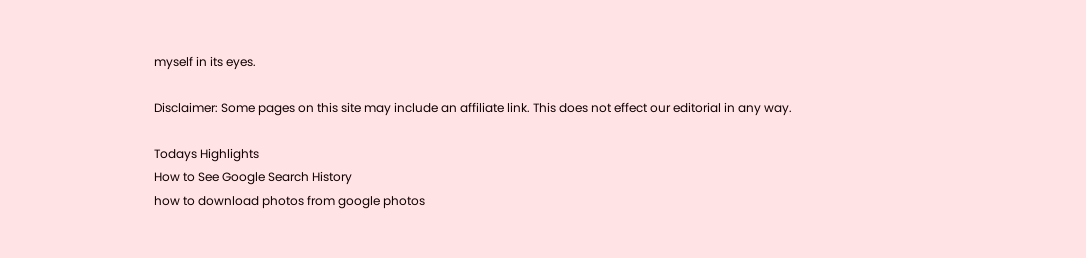myself in its eyes.

Disclaimer: Some pages on this site may include an affiliate link. This does not effect our editorial in any way.

Todays Highlights
How to See Google Search History
how to download photos from google photos